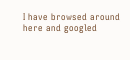I have browsed around here and googled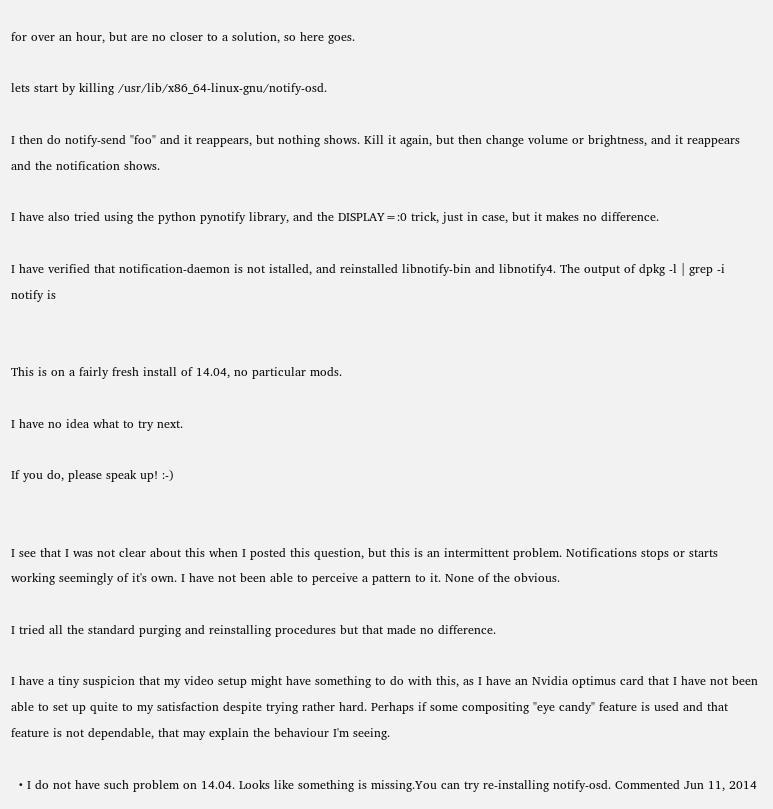for over an hour, but are no closer to a solution, so here goes.

lets start by killing /usr/lib/x86_64-linux-gnu/notify-osd.

I then do notify-send "foo" and it reappears, but nothing shows. Kill it again, but then change volume or brightness, and it reappears and the notification shows.

I have also tried using the python pynotify library, and the DISPLAY=:0 trick, just in case, but it makes no difference.

I have verified that notification-daemon is not istalled, and reinstalled libnotify-bin and libnotify4. The output of dpkg -l | grep -i notify is


This is on a fairly fresh install of 14.04, no particular mods.

I have no idea what to try next.

If you do, please speak up! :-)


I see that I was not clear about this when I posted this question, but this is an intermittent problem. Notifications stops or starts working seemingly of it's own. I have not been able to perceive a pattern to it. None of the obvious.

I tried all the standard purging and reinstalling procedures but that made no difference.

I have a tiny suspicion that my video setup might have something to do with this, as I have an Nvidia optimus card that I have not been able to set up quite to my satisfaction despite trying rather hard. Perhaps if some compositing "eye candy" feature is used and that feature is not dependable, that may explain the behaviour I'm seeing.

  • I do not have such problem on 14.04. Looks like something is missing.You can try re-installing notify-osd. Commented Jun 11, 2014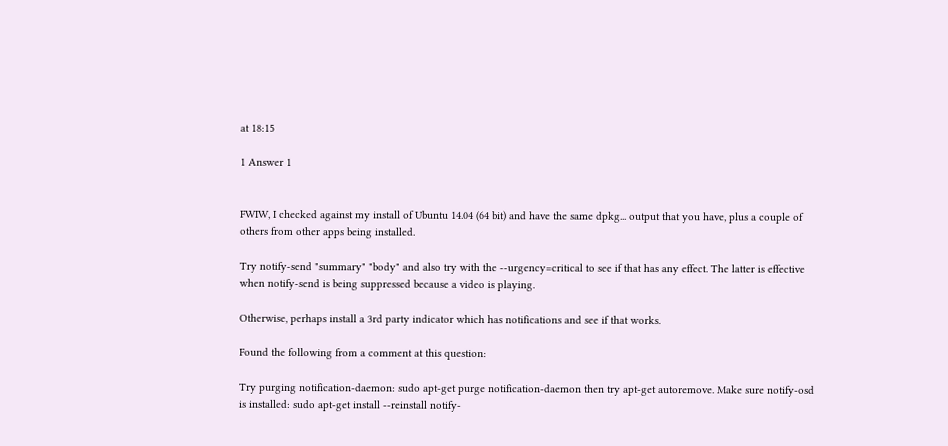at 18:15

1 Answer 1


FWIW, I checked against my install of Ubuntu 14.04 (64 bit) and have the same dpkg... output that you have, plus a couple of others from other apps being installed.

Try notify-send "summary" "body" and also try with the --urgency=critical to see if that has any effect. The latter is effective when notify-send is being suppressed because a video is playing.

Otherwise, perhaps install a 3rd party indicator which has notifications and see if that works.

Found the following from a comment at this question:

Try purging notification-daemon: sudo apt-get purge notification-daemon then try apt-get autoremove. Make sure notify-osd is installed: sudo apt-get install --reinstall notify-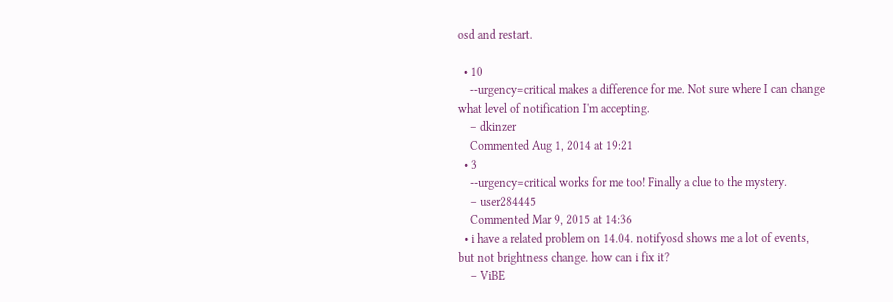osd and restart.

  • 10
    --urgency=critical makes a difference for me. Not sure where I can change what level of notification I'm accepting.
    – dkinzer
    Commented Aug 1, 2014 at 19:21
  • 3
    --urgency=critical works for me too! Finally a clue to the mystery.
    – user284445
    Commented Mar 9, 2015 at 14:36
  • i have a related problem on 14.04. notifyosd shows me a lot of events, but not brightness change. how can i fix it?
    – ViBE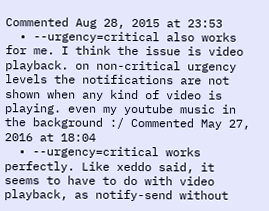Commented Aug 28, 2015 at 23:53
  • --urgency=critical also works for me. I think the issue is video playback. on non-critical urgency levels the notifications are not shown when any kind of video is playing. even my youtube music in the background :/ Commented May 27, 2016 at 18:04
  • --urgency=critical works perfectly. Like xeddo said, it seems to have to do with video playback, as notify-send without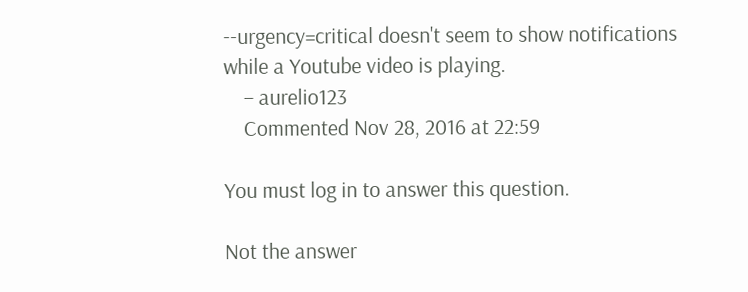--urgency=critical doesn't seem to show notifications while a Youtube video is playing.
    – aurelio123
    Commented Nov 28, 2016 at 22:59

You must log in to answer this question.

Not the answer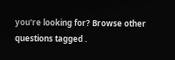you're looking for? Browse other questions tagged .